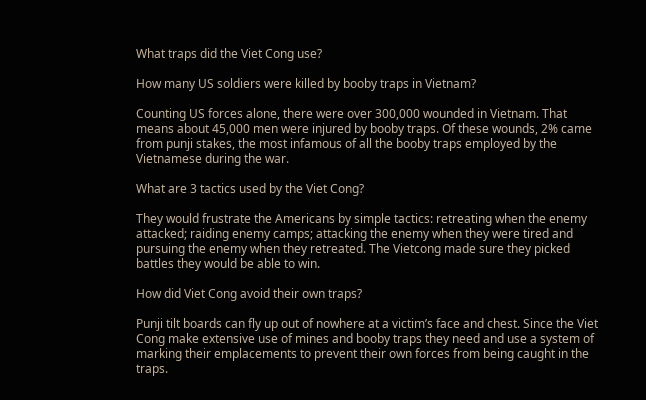What traps did the Viet Cong use?

How many US soldiers were killed by booby traps in Vietnam?

Counting US forces alone, there were over 300,000 wounded in Vietnam. That means about 45,000 men were injured by booby traps. Of these wounds, 2% came from punji stakes, the most infamous of all the booby traps employed by the Vietnamese during the war.

What are 3 tactics used by the Viet Cong?

They would frustrate the Americans by simple tactics: retreating when the enemy attacked; raiding enemy camps; attacking the enemy when they were tired and pursuing the enemy when they retreated. The Vietcong made sure they picked battles they would be able to win.

How did Viet Cong avoid their own traps?

Punji tilt boards can fly up out of nowhere at a victim’s face and chest. Since the Viet Cong make extensive use of mines and booby traps they need and use a system of marking their emplacements to prevent their own forces from being caught in the traps.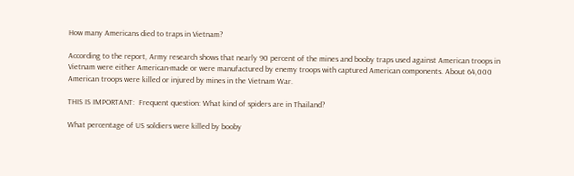How many Americans died to traps in Vietnam?

According to the report, Army research shows that nearly 90 percent of the mines and booby traps used against American troops in Vietnam were either American-made or were manufactured by enemy troops with captured American components. About 64,000 American troops were killed or injured by mines in the Vietnam War.

THIS IS IMPORTANT:  Frequent question: What kind of spiders are in Thailand?

What percentage of US soldiers were killed by booby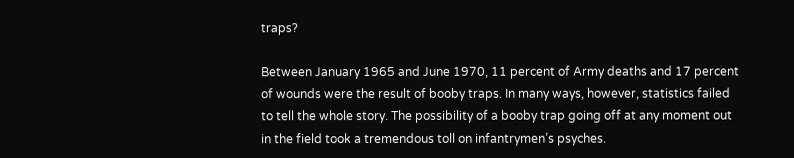traps?

Between January 1965 and June 1970, 11 percent of Army deaths and 17 percent of wounds were the result of booby traps. In many ways, however, statistics failed to tell the whole story. The possibility of a booby trap going off at any moment out in the field took a tremendous toll on infantrymen’s psyches.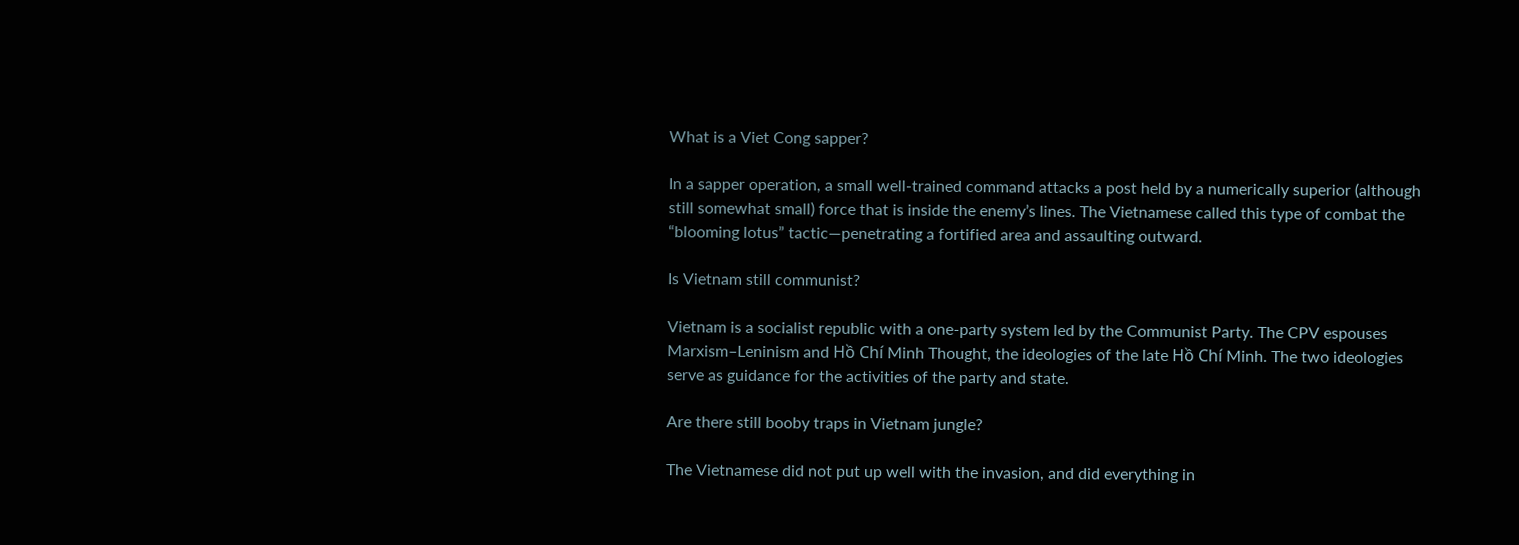What is a Viet Cong sapper?

In a sapper operation, a small well-trained command attacks a post held by a numerically superior (although still somewhat small) force that is inside the enemy’s lines. The Vietnamese called this type of combat the “blooming lotus” tactic—penetrating a fortified area and assaulting outward.

Is Vietnam still communist?

Vietnam is a socialist republic with a one-party system led by the Communist Party. The CPV espouses Marxism–Leninism and Hồ Chí Minh Thought, the ideologies of the late Hồ Chí Minh. The two ideologies serve as guidance for the activities of the party and state.

Are there still booby traps in Vietnam jungle?

The Vietnamese did not put up well with the invasion, and did everything in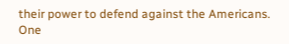their power to defend against the Americans. One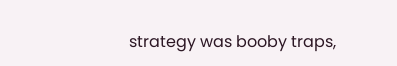strategy was booby traps,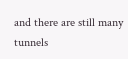and there are still many tunnels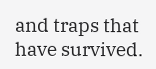and traps that have survived.